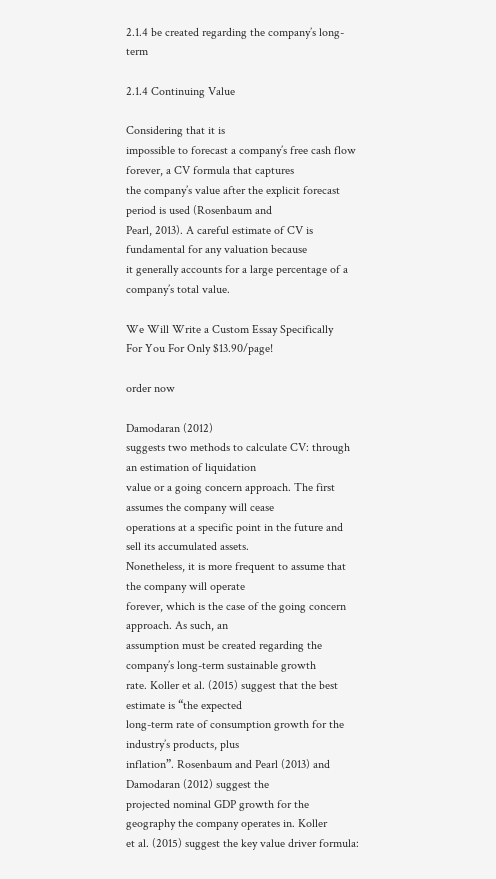2.1.4 be created regarding the company’s long-term

2.1.4 Continuing Value

Considering that it is
impossible to forecast a company’s free cash flow forever, a CV formula that captures
the company’s value after the explicit forecast period is used (Rosenbaum and
Pearl, 2013). A careful estimate of CV is fundamental for any valuation because
it generally accounts for a large percentage of a company’s total value.

We Will Write a Custom Essay Specifically
For You For Only $13.90/page!

order now

Damodaran (2012)
suggests two methods to calculate CV: through an estimation of liquidation
value or a going concern approach. The first assumes the company will cease
operations at a specific point in the future and sell its accumulated assets.
Nonetheless, it is more frequent to assume that the company will operate
forever, which is the case of the going concern approach. As such, an
assumption must be created regarding the company’s long-term sustainable growth
rate. Koller et al. (2015) suggest that the best estimate is “the expected
long-term rate of consumption growth for the industry’s products, plus
inflation”. Rosenbaum and Pearl (2013) and Damodaran (2012) suggest the
projected nominal GDP growth for the geography the company operates in. Koller
et al. (2015) suggest the key value driver formula: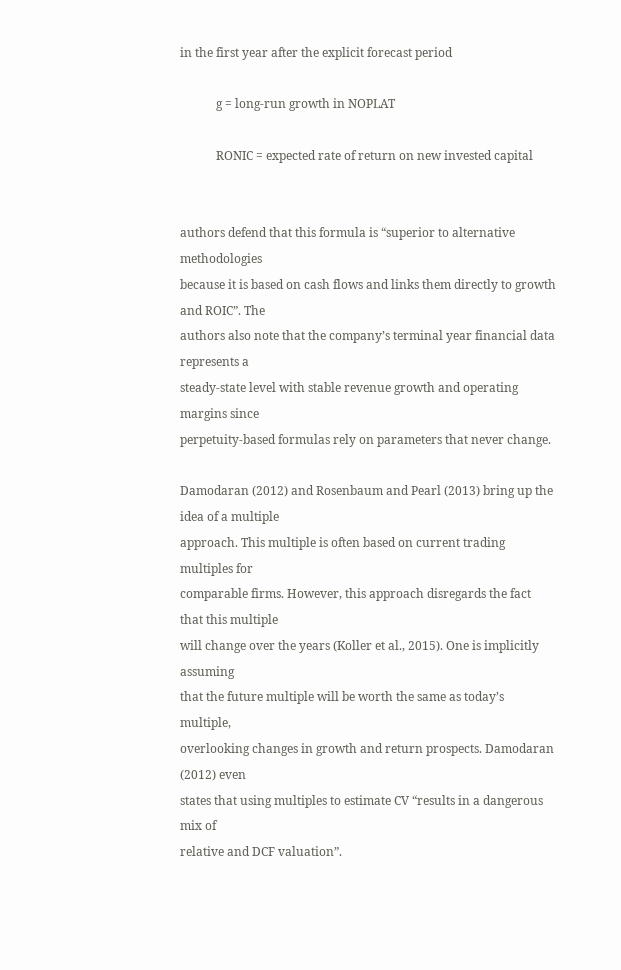in the first year after the explicit forecast period

            g = long-run growth in NOPLAT

            RONIC = expected rate of return on new invested capital


authors defend that this formula is “superior to alternative methodologies
because it is based on cash flows and links them directly to growth and ROIC”. The
authors also note that the company’s terminal year financial data represents a
steady-state level with stable revenue growth and operating margins since
perpetuity-based formulas rely on parameters that never change.

Damodaran (2012) and Rosenbaum and Pearl (2013) bring up the idea of a multiple
approach. This multiple is often based on current trading multiples for
comparable firms. However, this approach disregards the fact that this multiple
will change over the years (Koller et al., 2015). One is implicitly assuming
that the future multiple will be worth the same as today’s multiple,
overlooking changes in growth and return prospects. Damodaran (2012) even
states that using multiples to estimate CV “results in a dangerous mix of
relative and DCF valuation”.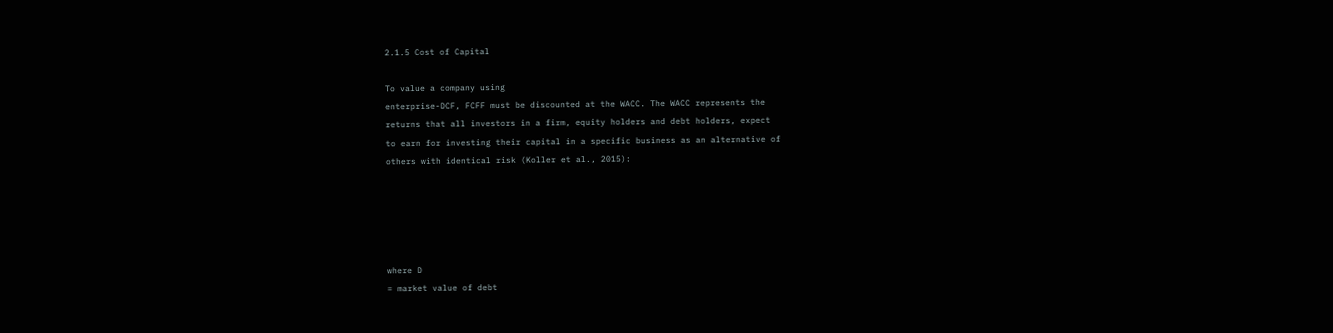2.1.5 Cost of Capital

To value a company using
enterprise-DCF, FCFF must be discounted at the WACC. The WACC represents the
returns that all investors in a firm, equity holders and debt holders, expect
to earn for investing their capital in a specific business as an alternative of
others with identical risk (Koller et al., 2015):





where D
= market value of debt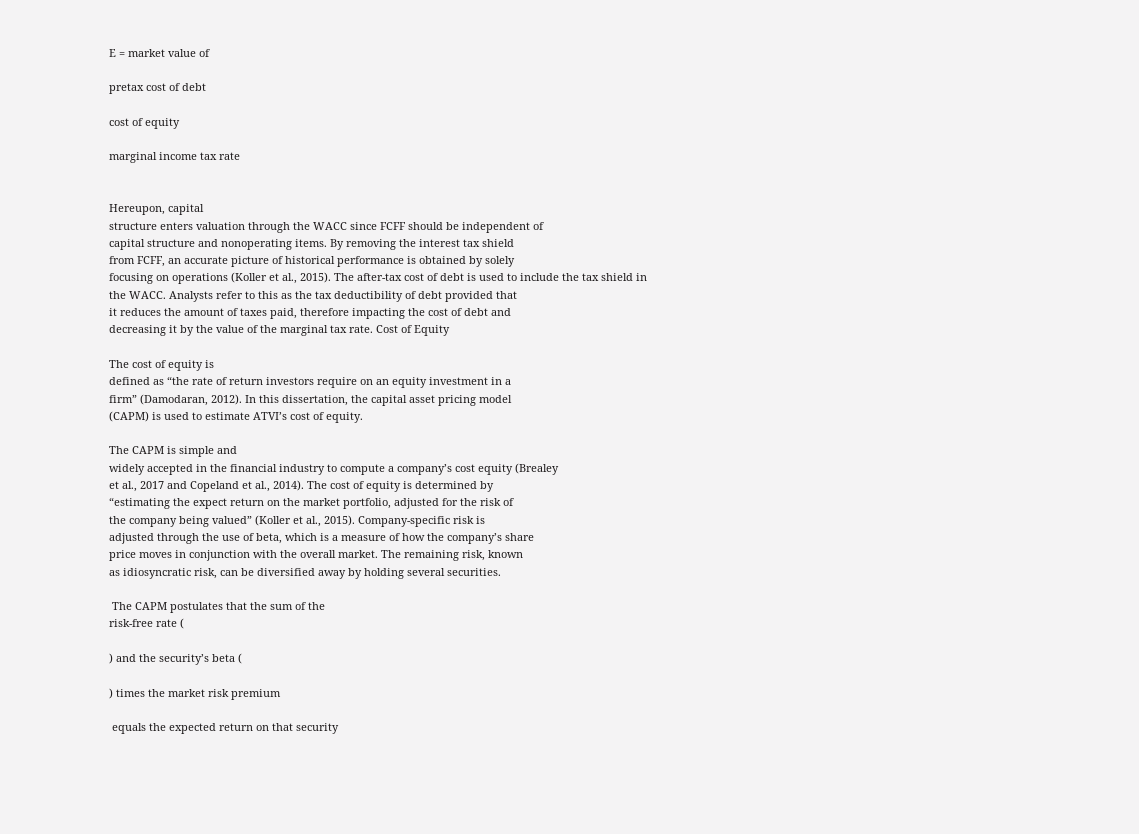E = market value of

pretax cost of debt

cost of equity

marginal income tax rate


Hereupon, capital
structure enters valuation through the WACC since FCFF should be independent of
capital structure and nonoperating items. By removing the interest tax shield
from FCFF, an accurate picture of historical performance is obtained by solely
focusing on operations (Koller et al., 2015). The after-tax cost of debt is used to include the tax shield in
the WACC. Analysts refer to this as the tax deductibility of debt provided that
it reduces the amount of taxes paid, therefore impacting the cost of debt and
decreasing it by the value of the marginal tax rate. Cost of Equity

The cost of equity is
defined as “the rate of return investors require on an equity investment in a
firm” (Damodaran, 2012). In this dissertation, the capital asset pricing model
(CAPM) is used to estimate ATVI’s cost of equity.

The CAPM is simple and
widely accepted in the financial industry to compute a company’s cost equity (Brealey
et al., 2017 and Copeland et al., 2014). The cost of equity is determined by
“estimating the expect return on the market portfolio, adjusted for the risk of
the company being valued” (Koller et al., 2015). Company-specific risk is
adjusted through the use of beta, which is a measure of how the company’s share
price moves in conjunction with the overall market. The remaining risk, known
as idiosyncratic risk, can be diversified away by holding several securities.

 The CAPM postulates that the sum of the
risk-free rate (

) and the security’s beta (

) times the market risk premium

 equals the expected return on that security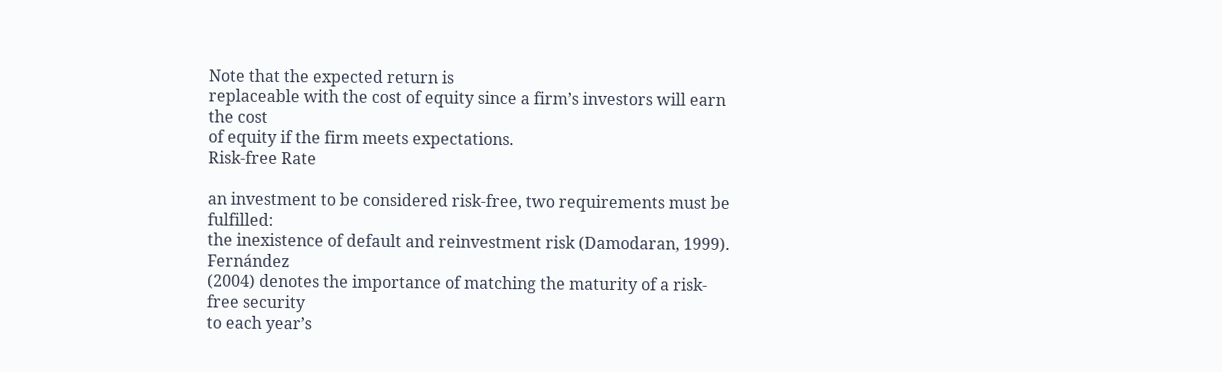Note that the expected return is
replaceable with the cost of equity since a firm’s investors will earn the cost
of equity if the firm meets expectations.
Risk-free Rate

an investment to be considered risk-free, two requirements must be fulfilled:
the inexistence of default and reinvestment risk (Damodaran, 1999). Fernández
(2004) denotes the importance of matching the maturity of a risk-free security
to each year’s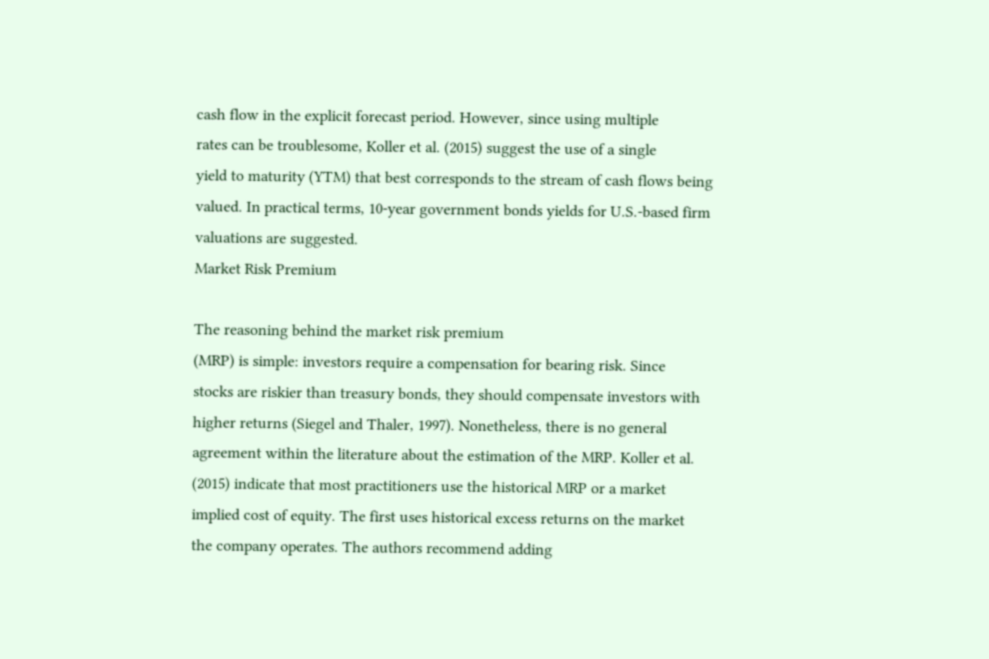cash flow in the explicit forecast period. However, since using multiple
rates can be troublesome, Koller et al. (2015) suggest the use of a single
yield to maturity (YTM) that best corresponds to the stream of cash flows being
valued. In practical terms, 10-year government bonds yields for U.S.-based firm
valuations are suggested.
Market Risk Premium

The reasoning behind the market risk premium
(MRP) is simple: investors require a compensation for bearing risk. Since
stocks are riskier than treasury bonds, they should compensate investors with
higher returns (Siegel and Thaler, 1997). Nonetheless, there is no general
agreement within the literature about the estimation of the MRP. Koller et al.
(2015) indicate that most practitioners use the historical MRP or a market
implied cost of equity. The first uses historical excess returns on the market
the company operates. The authors recommend adding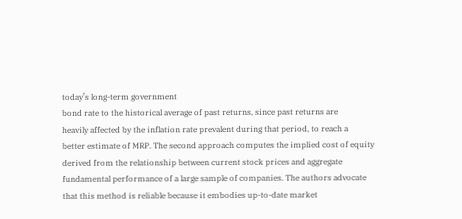today’s long-term government
bond rate to the historical average of past returns, since past returns are
heavily affected by the inflation rate prevalent during that period, to reach a
better estimate of MRP. The second approach computes the implied cost of equity
derived from the relationship between current stock prices and aggregate
fundamental performance of a large sample of companies. The authors advocate
that this method is reliable because it embodies up-to-date market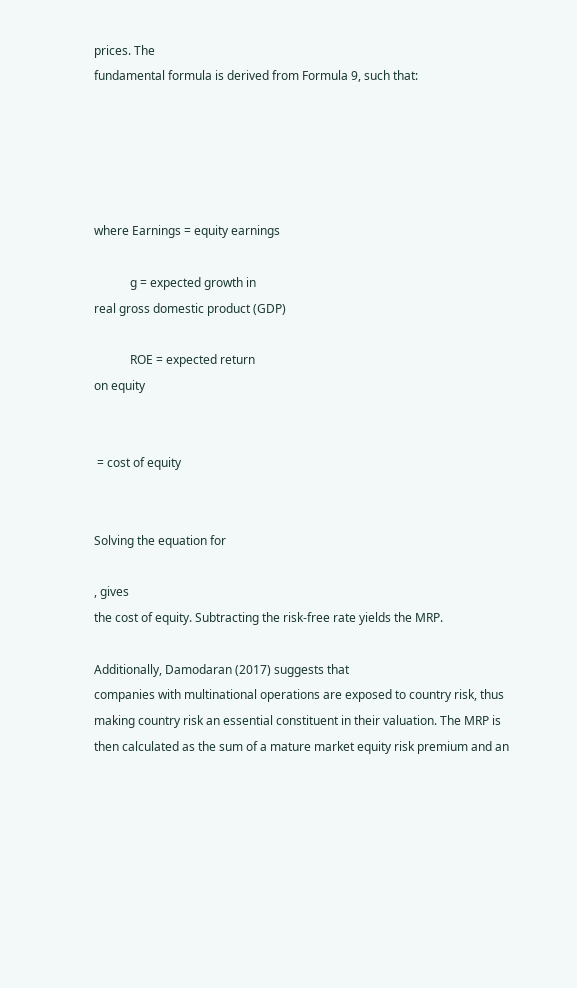prices. The
fundamental formula is derived from Formula 9, such that:





where Earnings = equity earnings

            g = expected growth in
real gross domestic product (GDP)

            ROE = expected return
on equity


 = cost of equity


Solving the equation for

, gives
the cost of equity. Subtracting the risk-free rate yields the MRP.

Additionally, Damodaran (2017) suggests that
companies with multinational operations are exposed to country risk, thus
making country risk an essential constituent in their valuation. The MRP is
then calculated as the sum of a mature market equity risk premium and an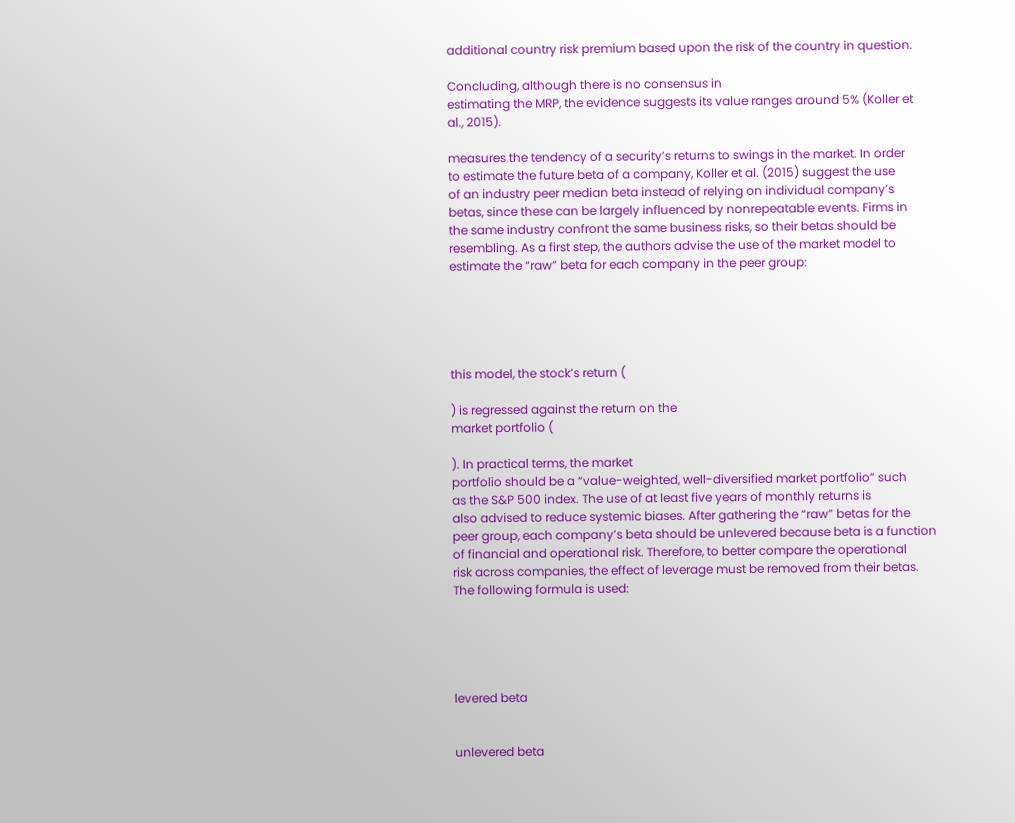additional country risk premium based upon the risk of the country in question.

Concluding, although there is no consensus in
estimating the MRP, the evidence suggests its value ranges around 5% (Koller et
al., 2015).

measures the tendency of a security’s returns to swings in the market. In order
to estimate the future beta of a company, Koller et al. (2015) suggest the use
of an industry peer median beta instead of relying on individual company’s
betas, since these can be largely influenced by nonrepeatable events. Firms in
the same industry confront the same business risks, so their betas should be
resembling. As a first step, the authors advise the use of the market model to
estimate the “raw” beta for each company in the peer group:





this model, the stock’s return (

) is regressed against the return on the
market portfolio (

). In practical terms, the market
portfolio should be a “value-weighted, well-diversified market portfolio” such
as the S&P 500 index. The use of at least five years of monthly returns is
also advised to reduce systemic biases. After gathering the “raw” betas for the
peer group, each company’s beta should be unlevered because beta is a function
of financial and operational risk. Therefore, to better compare the operational
risk across companies, the effect of leverage must be removed from their betas.
The following formula is used:





levered beta


unlevered beta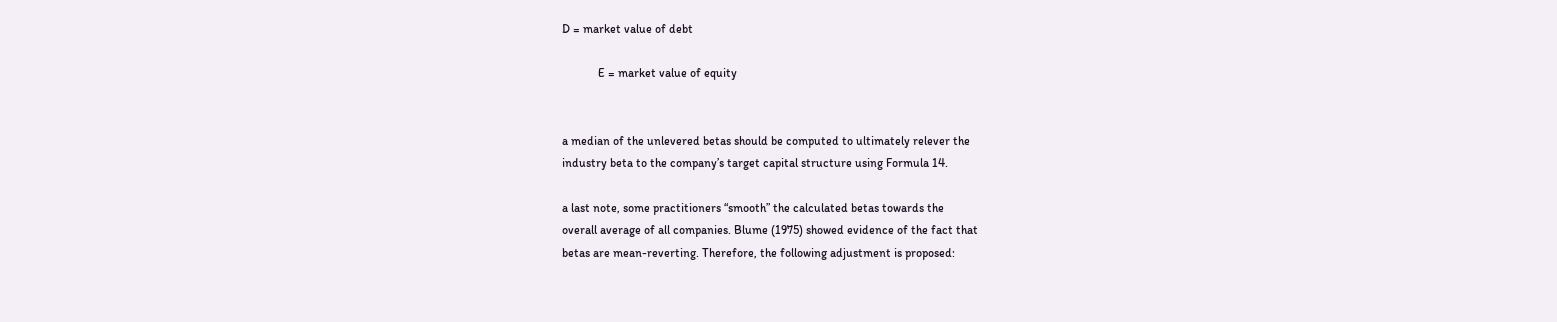D = market value of debt

            E = market value of equity


a median of the unlevered betas should be computed to ultimately relever the
industry beta to the company’s target capital structure using Formula 14.

a last note, some practitioners “smooth” the calculated betas towards the
overall average of all companies. Blume (1975) showed evidence of the fact that
betas are mean-reverting. Therefore, the following adjustment is proposed: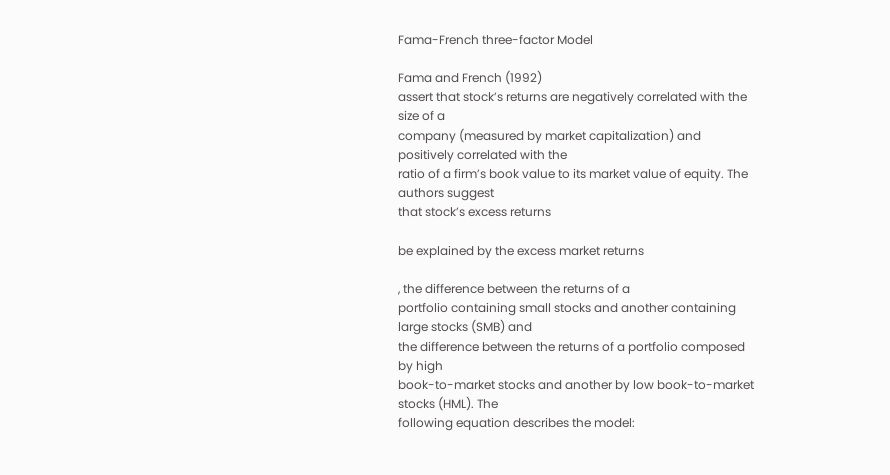Fama-French three-factor Model

Fama and French (1992)
assert that stock’s returns are negatively correlated with the size of a
company (measured by market capitalization) and positively correlated with the
ratio of a firm’s book value to its market value of equity. The authors suggest
that stock’s excess returns

be explained by the excess market returns

, the difference between the returns of a
portfolio containing small stocks and another containing large stocks (SMB) and
the difference between the returns of a portfolio composed by high
book-to-market stocks and another by low book-to-market stocks (HML). The
following equation describes the model: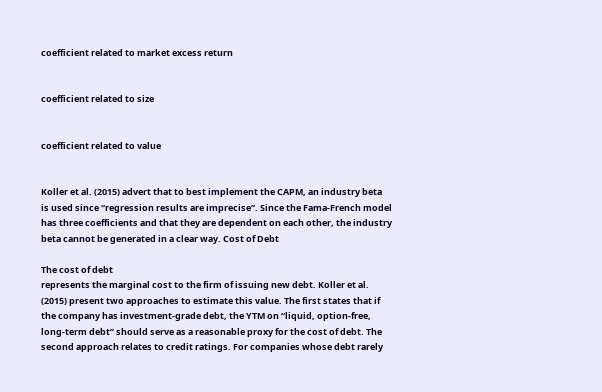coefficient related to market excess return


coefficient related to size


coefficient related to value


Koller et al. (2015) advert that to best implement the CAPM, an industry beta
is used since “regression results are imprecise”. Since the Fama-French model
has three coefficients and that they are dependent on each other, the industry
beta cannot be generated in a clear way. Cost of Debt

The cost of debt
represents the marginal cost to the firm of issuing new debt. Koller et al.
(2015) present two approaches to estimate this value. The first states that if
the company has investment-grade debt, the YTM on “liquid, option-free,
long-term debt” should serve as a reasonable proxy for the cost of debt. The
second approach relates to credit ratings. For companies whose debt rarely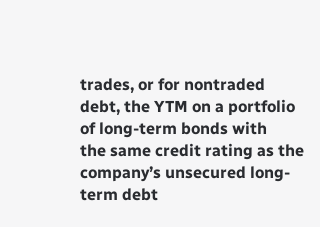trades, or for nontraded debt, the YTM on a portfolio of long-term bonds with
the same credit rating as the company’s unsecured long-term debt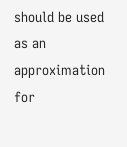should be used
as an approximation for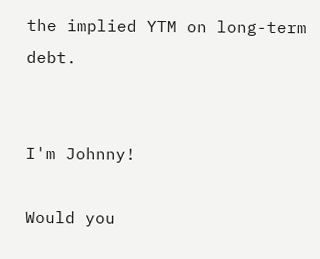the implied YTM on long-term debt.


I'm Johnny!

Would you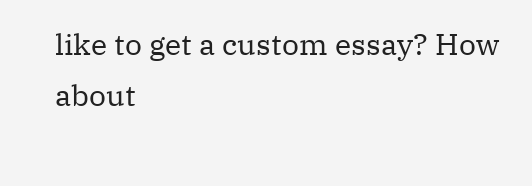like to get a custom essay? How about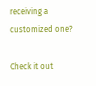receiving a customized one?

Check it out